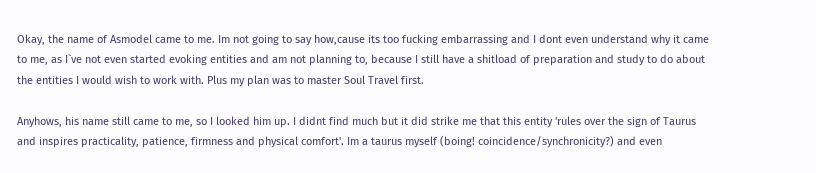Okay, the name of Asmodel came to me. Im not going to say how,cause its too fucking embarrassing and I dont even understand why it came to me, as I`ve not even started evoking entities and am not planning to, because I still have a shitload of preparation and study to do about the entities I would wish to work with. Plus my plan was to master Soul Travel first.

Anyhows, his name still came to me, so I looked him up. I didnt find much but it did strike me that this entity 'rules over the sign of Taurus and inspires practicality, patience, firmness and physical comfort'. Im a taurus myself (boing! coincidence/synchronicity?) and even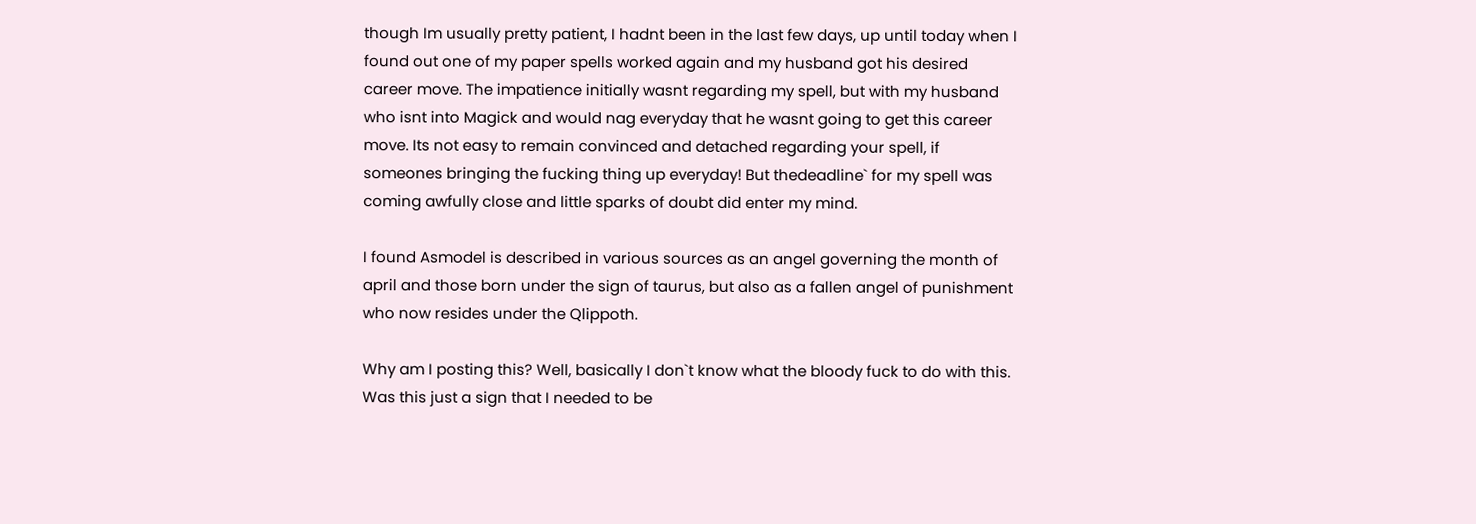though Im usually pretty patient, I hadnt been in the last few days, up until today when I found out one of my paper spells worked again and my husband got his desired career move. The impatience initially wasnt regarding my spell, but with my husband who isnt into Magick and would nag everyday that he wasnt going to get this career move. Its not easy to remain convinced and detached regarding your spell, if someones bringing the fucking thing up everyday! But thedeadline` for my spell was coming awfully close and little sparks of doubt did enter my mind.

I found Asmodel is described in various sources as an angel governing the month of april and those born under the sign of taurus, but also as a fallen angel of punishment who now resides under the Qlippoth.

Why am I posting this? Well, basically I don`t know what the bloody fuck to do with this. Was this just a sign that I needed to be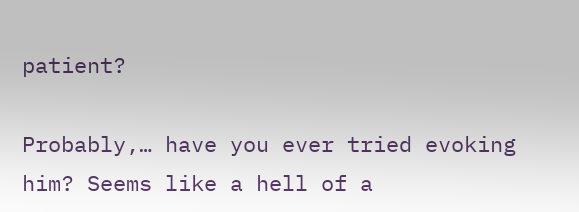patient?

Probably,… have you ever tried evoking him? Seems like a hell of a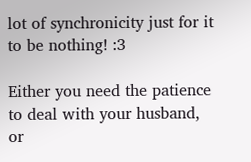lot of synchronicity just for it to be nothing! :3

Either you need the patience to deal with your husband, or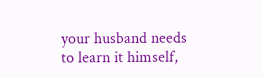your husband needs to learn it himself,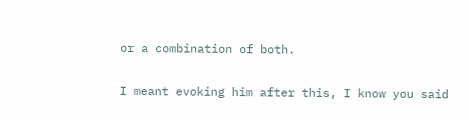or a combination of both.

I meant evoking him after this, I know you said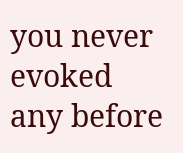you never evoked any before